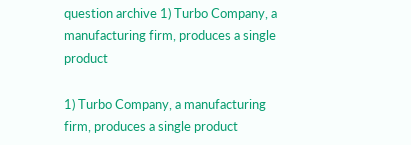question archive 1) Turbo Company, a manufacturing firm, produces a single product

1) Turbo Company, a manufacturing firm, produces a single product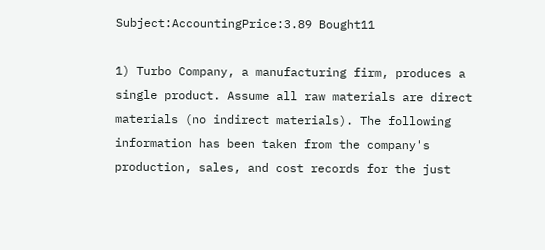Subject:AccountingPrice:3.89 Bought11

1) Turbo Company, a manufacturing firm, produces a single product. Assume all raw materials are direct materials (no indirect materials). The following information has been taken from the company's production, sales, and cost records for the just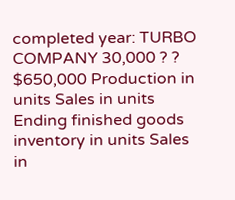completed year: TURBO COMPANY 30,000 ? ? $650,000 Production in units Sales in units Ending finished goods inventory in units Sales in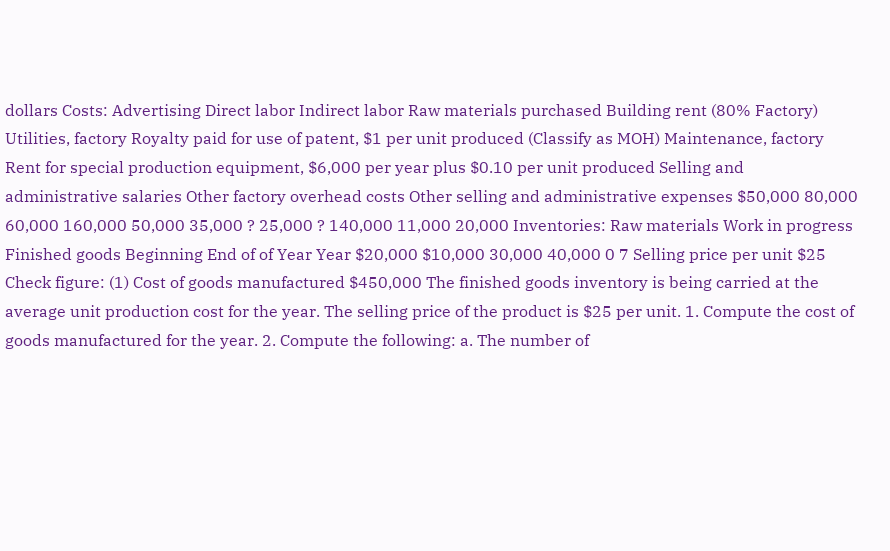dollars Costs: Advertising Direct labor Indirect labor Raw materials purchased Building rent (80% Factory) Utilities, factory Royalty paid for use of patent, $1 per unit produced (Classify as MOH) Maintenance, factory Rent for special production equipment, $6,000 per year plus $0.10 per unit produced Selling and administrative salaries Other factory overhead costs Other selling and administrative expenses $50,000 80,000 60,000 160,000 50,000 35,000 ? 25,000 ? 140,000 11,000 20,000 Inventories: Raw materials Work in progress Finished goods Beginning End of of Year Year $20,000 $10,000 30,000 40,000 0 7 Selling price per unit $25 Check figure: (1) Cost of goods manufactured $450,000 The finished goods inventory is being carried at the average unit production cost for the year. The selling price of the product is $25 per unit. 1. Compute the cost of goods manufactured for the year. 2. Compute the following: a. The number of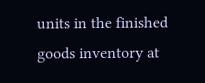units in the finished goods inventory at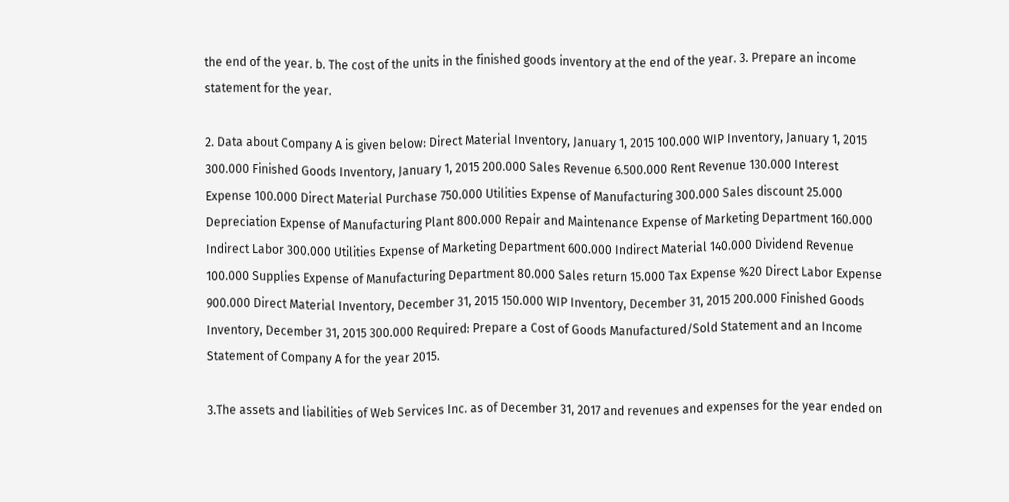the end of the year. b. The cost of the units in the finished goods inventory at the end of the year. 3. Prepare an income statement for the year.

2. Data about Company A is given below: Direct Material Inventory, January 1, 2015 100.000 WIP Inventory, January 1, 2015 300.000 Finished Goods Inventory, January 1, 2015 200.000 Sales Revenue 6.500.000 Rent Revenue 130.000 Interest Expense 100.000 Direct Material Purchase 750.000 Utilities Expense of Manufacturing 300.000 Sales discount 25.000 Depreciation Expense of Manufacturing Plant 800.000 Repair and Maintenance Expense of Marketing Department 160.000 Indirect Labor 300.000 Utilities Expense of Marketing Department 600.000 Indirect Material 140.000 Dividend Revenue 100.000 Supplies Expense of Manufacturing Department 80.000 Sales return 15.000 Tax Expense %20 Direct Labor Expense 900.000 Direct Material Inventory, December 31, 2015 150.000 WIP Inventory, December 31, 2015 200.000 Finished Goods Inventory, December 31, 2015 300.000 Required: Prepare a Cost of Goods Manufactured/Sold Statement and an Income Statement of Company A for the year 2015.

3.The assets and liabilities of Web Services Inc. as of December 31, 2017 and revenues and expenses for the year ended on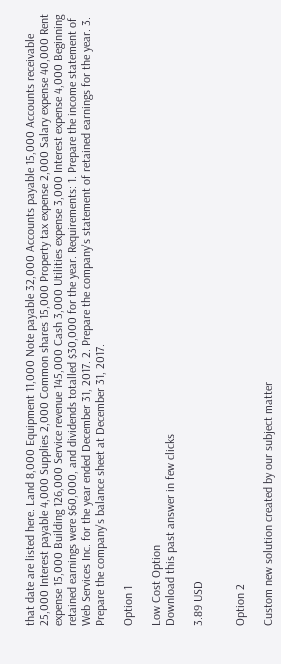that date are listed here. Land 8,000 Equipment 11,000 Note payable 32,000 Accounts payable 15,000 Accounts receivable 25,000 Interest payable 4,000 Supplies 2,000 Common shares 15,000 Property tax expense 2,000 Salary expense 40,000 Rent expense 15,000 Building 126,000 Service revenue 145,000 Cash 3,000 Utilities expense 3,000 Interest expense 4,000 Beginning retained earnings were $60,000, and dividends totalled $30,000 for the year. Requirements: 1. Prepare the income statement of Web Services Inc. for the year ended December 31, 2017. 2. Prepare the company's statement of retained earnings for the year. 3. Prepare the company's balance sheet at December 31, 2017.

Option 1

Low Cost Option
Download this past answer in few clicks

3.89 USD


Option 2

Custom new solution created by our subject matter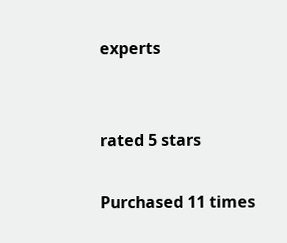experts


rated 5 stars

Purchased 11 times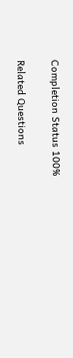Completion Status 100%

Related Questions